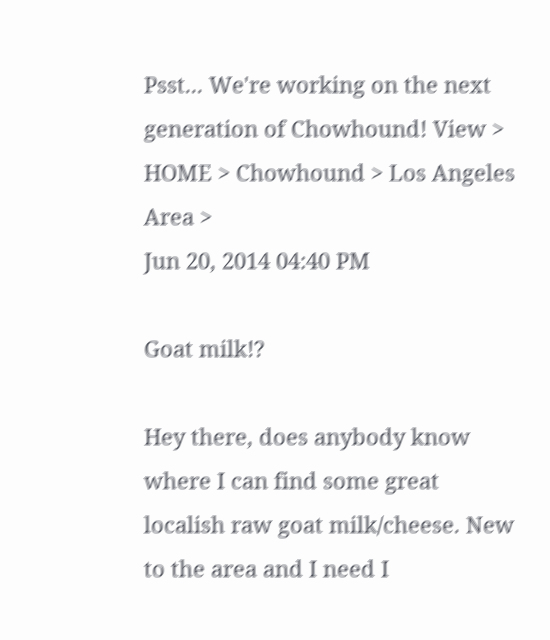Psst... We're working on the next generation of Chowhound! View >
HOME > Chowhound > Los Angeles Area >
Jun 20, 2014 04:40 PM

Goat milk!?

Hey there, does anybody know where I can find some great localish raw goat milk/cheese. New to the area and I need I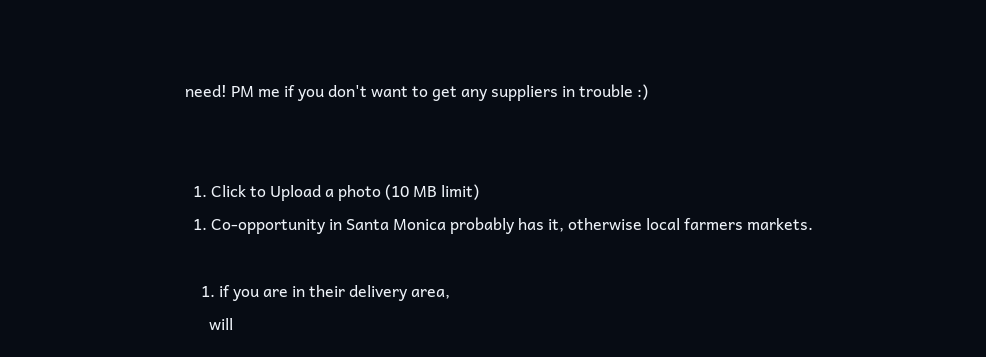need! PM me if you don't want to get any suppliers in trouble :)


  1. Click to Upload a photo (10 MB limit)
  1. Co-opportunity in Santa Monica probably has it, otherwise local farmers markets.

    1. if you are in their delivery area,
      will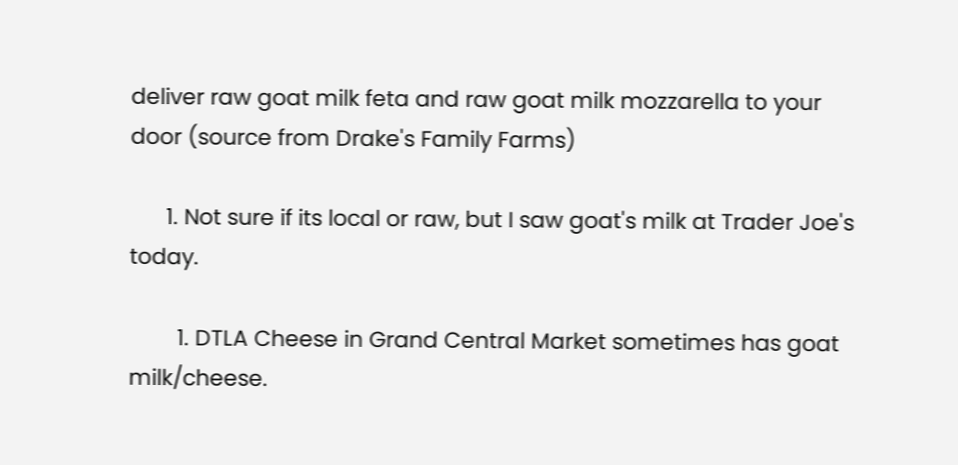deliver raw goat milk feta and raw goat milk mozzarella to your door (source from Drake's Family Farms)

      1. Not sure if its local or raw, but I saw goat's milk at Trader Joe's today.

        1. DTLA Cheese in Grand Central Market sometimes has goat milk/cheese.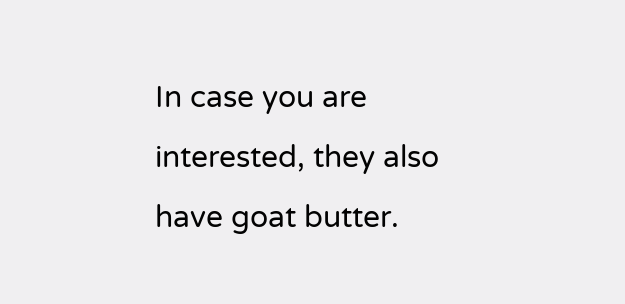In case you are interested, they also have goat butter.